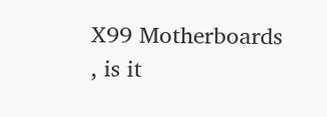X99 Motherboards , is it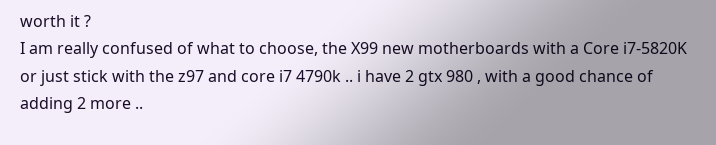worth it ?
I am really confused of what to choose, the X99 new motherboards with a Core i7-5820K or just stick with the z97 and core i7 4790k .. i have 2 gtx 980 , with a good chance of adding 2 more ..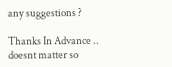any suggestions ?

Thanks In Advance ..
doesnt matter so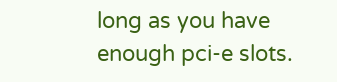long as you have enough pci-e slots.